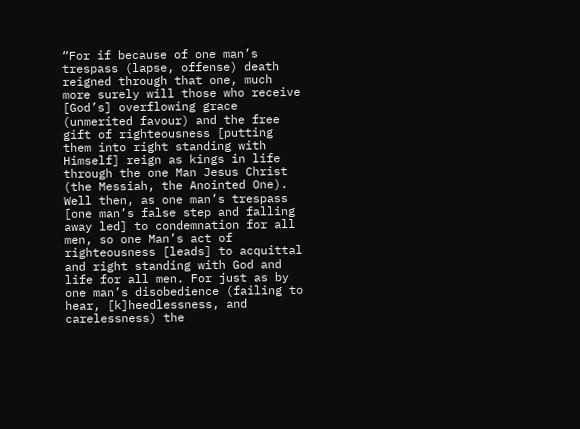“For if because of one man’s trespass (lapse, offense) death reigned through that one, much more surely will those who receive [God’s] overflowing grace (unmerited favour) and the free gift of righteousness [putting them into right standing with Himself] reign as kings in life through the one Man Jesus Christ (the Messiah, the Anointed One). Well then, as one man’s trespass [one man’s false step and falling away led] to condemnation for all men, so one Man’s act of righteousness [leads] to acquittal and right standing with God and life for all men. For just as by one man’s disobedience (failing to hear, [k]heedlessness, and carelessness) the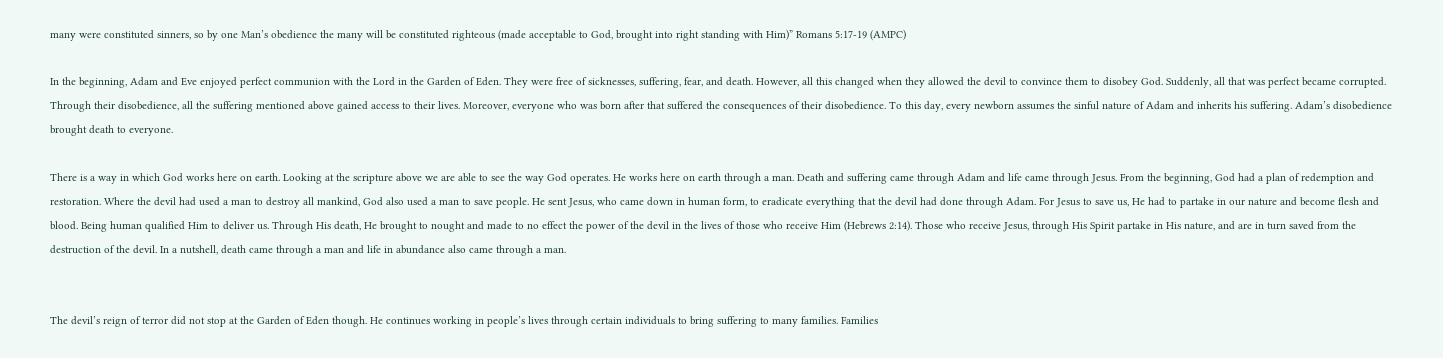many were constituted sinners, so by one Man’s obedience the many will be constituted righteous (made acceptable to God, brought into right standing with Him)” Romans 5:17-19 (AMPC)

In the beginning, Adam and Eve enjoyed perfect communion with the Lord in the Garden of Eden. They were free of sicknesses, suffering, fear, and death. However, all this changed when they allowed the devil to convince them to disobey God. Suddenly, all that was perfect became corrupted. Through their disobedience, all the suffering mentioned above gained access to their lives. Moreover, everyone who was born after that suffered the consequences of their disobedience. To this day, every newborn assumes the sinful nature of Adam and inherits his suffering. Adam’s disobedience brought death to everyone.

There is a way in which God works here on earth. Looking at the scripture above we are able to see the way God operates. He works here on earth through a man. Death and suffering came through Adam and life came through Jesus. From the beginning, God had a plan of redemption and restoration. Where the devil had used a man to destroy all mankind, God also used a man to save people. He sent Jesus, who came down in human form, to eradicate everything that the devil had done through Adam. For Jesus to save us, He had to partake in our nature and become flesh and blood. Being human qualified Him to deliver us. Through His death, He brought to nought and made to no effect the power of the devil in the lives of those who receive Him (Hebrews 2:14). Those who receive Jesus, through His Spirit partake in His nature, and are in turn saved from the destruction of the devil. In a nutshell, death came through a man and life in abundance also came through a man.


The devil’s reign of terror did not stop at the Garden of Eden though. He continues working in people’s lives through certain individuals to bring suffering to many families. Families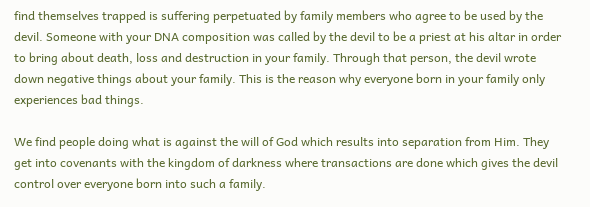find themselves trapped is suffering perpetuated by family members who agree to be used by the devil. Someone with your DNA composition was called by the devil to be a priest at his altar in order to bring about death, loss and destruction in your family. Through that person, the devil wrote down negative things about your family. This is the reason why everyone born in your family only experiences bad things.

We find people doing what is against the will of God which results into separation from Him. They get into covenants with the kingdom of darkness where transactions are done which gives the devil control over everyone born into such a family.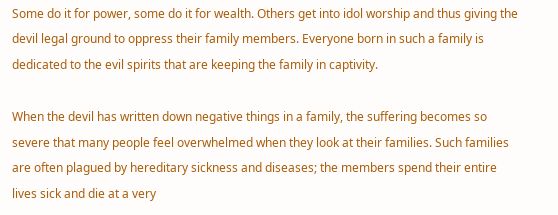Some do it for power, some do it for wealth. Others get into idol worship and thus giving the devil legal ground to oppress their family members. Everyone born in such a family is dedicated to the evil spirits that are keeping the family in captivity.

When the devil has written down negative things in a family, the suffering becomes so severe that many people feel overwhelmed when they look at their families. Such families are often plagued by hereditary sickness and diseases; the members spend their entire lives sick and die at a very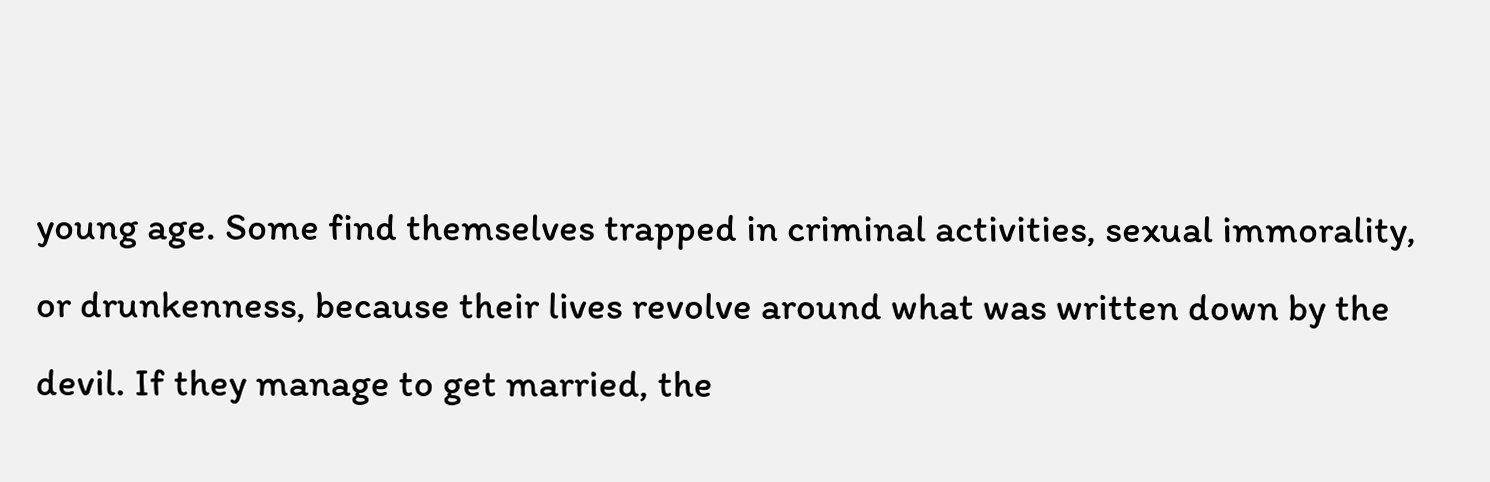young age. Some find themselves trapped in criminal activities, sexual immorality, or drunkenness, because their lives revolve around what was written down by the devil. If they manage to get married, the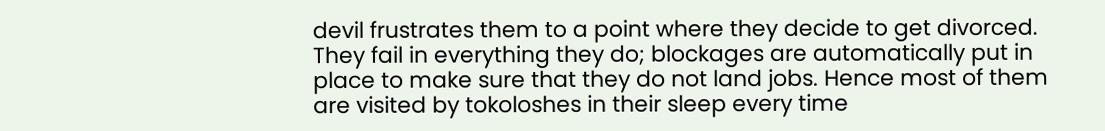devil frustrates them to a point where they decide to get divorced. They fail in everything they do; blockages are automatically put in place to make sure that they do not land jobs. Hence most of them are visited by tokoloshes in their sleep every time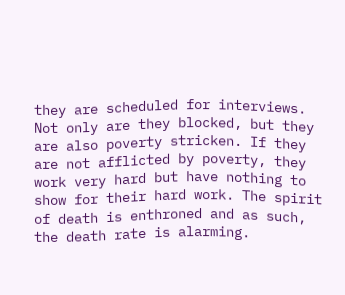they are scheduled for interviews. Not only are they blocked, but they are also poverty stricken. If they are not afflicted by poverty, they work very hard but have nothing to show for their hard work. The spirit of death is enthroned and as such, the death rate is alarming.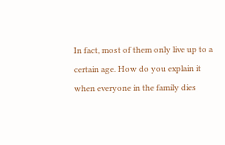In fact, most of them only live up to a certain age. How do you explain it when everyone in the family dies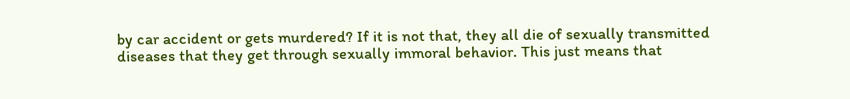by car accident or gets murdered? If it is not that, they all die of sexually transmitted diseases that they get through sexually immoral behavior. This just means that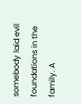somebody laid evil foundations in the family. A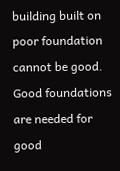building built on poor foundation cannot be good. Good foundations are needed for good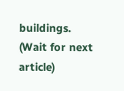buildings.
(Wait for next article)